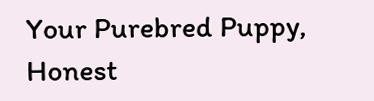Your Purebred Puppy, Honest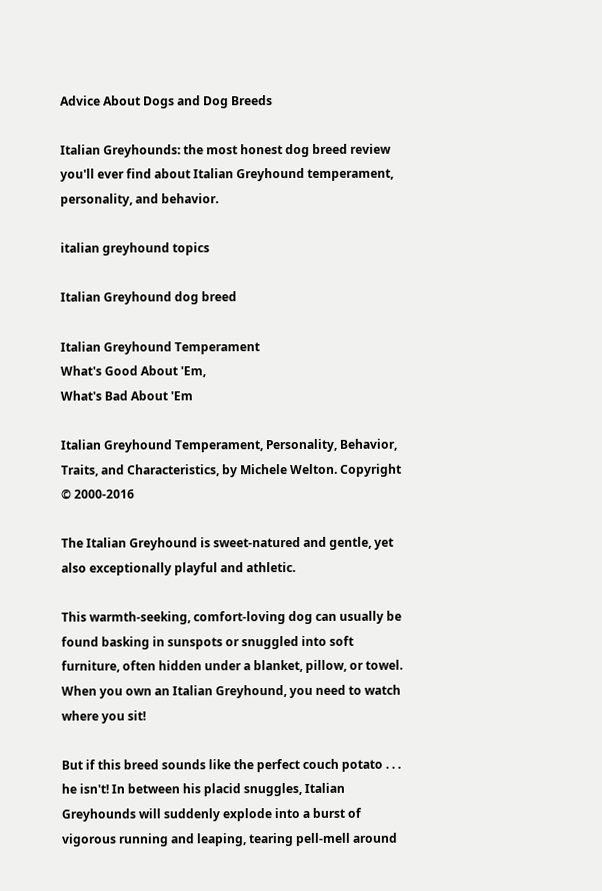Advice About Dogs and Dog Breeds

Italian Greyhounds: the most honest dog breed review you'll ever find about Italian Greyhound temperament, personality, and behavior.

italian greyhound topics

Italian Greyhound dog breed

Italian Greyhound Temperament
What's Good About 'Em,
What's Bad About 'Em

Italian Greyhound Temperament, Personality, Behavior, Traits, and Characteristics, by Michele Welton. Copyright © 2000-2016

The Italian Greyhound is sweet-natured and gentle, yet also exceptionally playful and athletic.

This warmth-seeking, comfort-loving dog can usually be found basking in sunspots or snuggled into soft furniture, often hidden under a blanket, pillow, or towel. When you own an Italian Greyhound, you need to watch where you sit!

But if this breed sounds like the perfect couch potato . . . he isn't! In between his placid snuggles, Italian Greyhounds will suddenly explode into a burst of vigorous running and leaping, tearing pell-mell around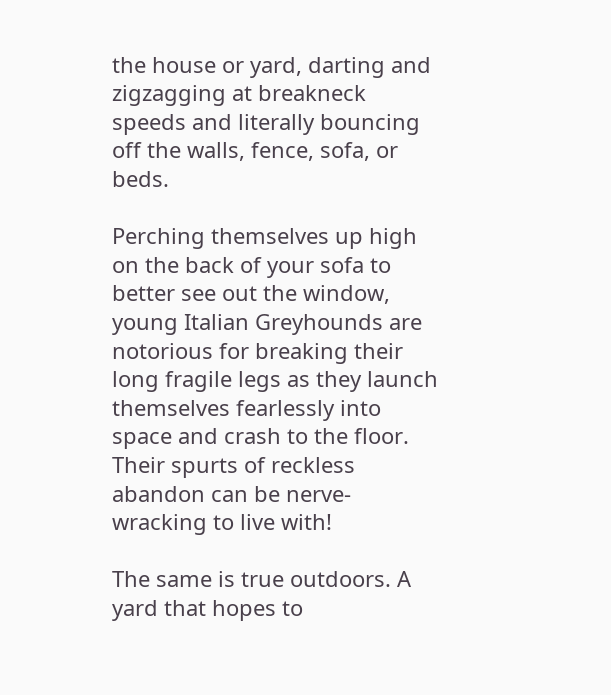the house or yard, darting and zigzagging at breakneck speeds and literally bouncing off the walls, fence, sofa, or beds.

Perching themselves up high on the back of your sofa to better see out the window, young Italian Greyhounds are notorious for breaking their long fragile legs as they launch themselves fearlessly into space and crash to the floor. Their spurts of reckless abandon can be nerve-wracking to live with!

The same is true outdoors. A yard that hopes to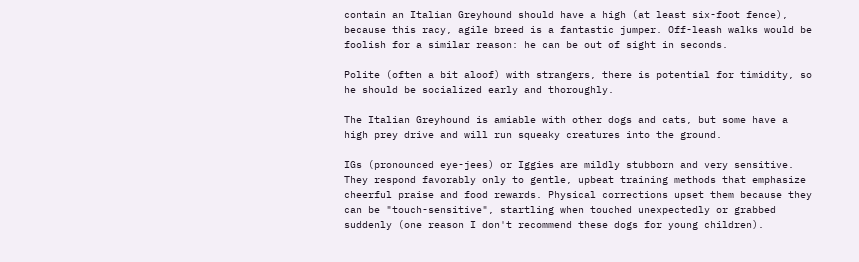contain an Italian Greyhound should have a high (at least six-foot fence), because this racy, agile breed is a fantastic jumper. Off-leash walks would be foolish for a similar reason: he can be out of sight in seconds.

Polite (often a bit aloof) with strangers, there is potential for timidity, so he should be socialized early and thoroughly.

The Italian Greyhound is amiable with other dogs and cats, but some have a high prey drive and will run squeaky creatures into the ground.

IGs (pronounced eye-jees) or Iggies are mildly stubborn and very sensitive. They respond favorably only to gentle, upbeat training methods that emphasize cheerful praise and food rewards. Physical corrections upset them because they can be "touch-sensitive", startling when touched unexpectedly or grabbed suddenly (one reason I don't recommend these dogs for young children).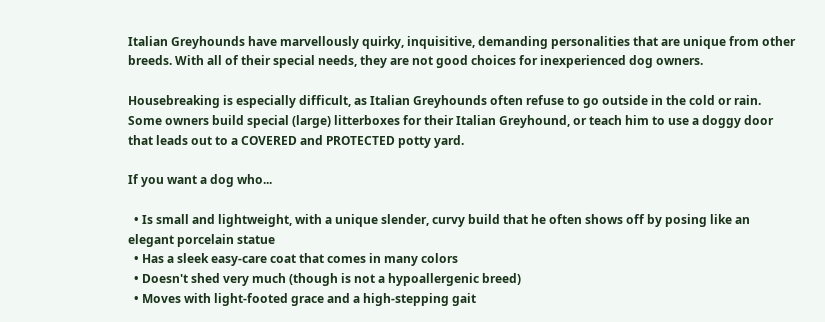Italian Greyhounds have marvellously quirky, inquisitive, demanding personalities that are unique from other breeds. With all of their special needs, they are not good choices for inexperienced dog owners.

Housebreaking is especially difficult, as Italian Greyhounds often refuse to go outside in the cold or rain. Some owners build special (large) litterboxes for their Italian Greyhound, or teach him to use a doggy door that leads out to a COVERED and PROTECTED potty yard.

If you want a dog who...

  • Is small and lightweight, with a unique slender, curvy build that he often shows off by posing like an elegant porcelain statue
  • Has a sleek easy-care coat that comes in many colors
  • Doesn't shed very much (though is not a hypoallergenic breed)
  • Moves with light-footed grace and a high-stepping gait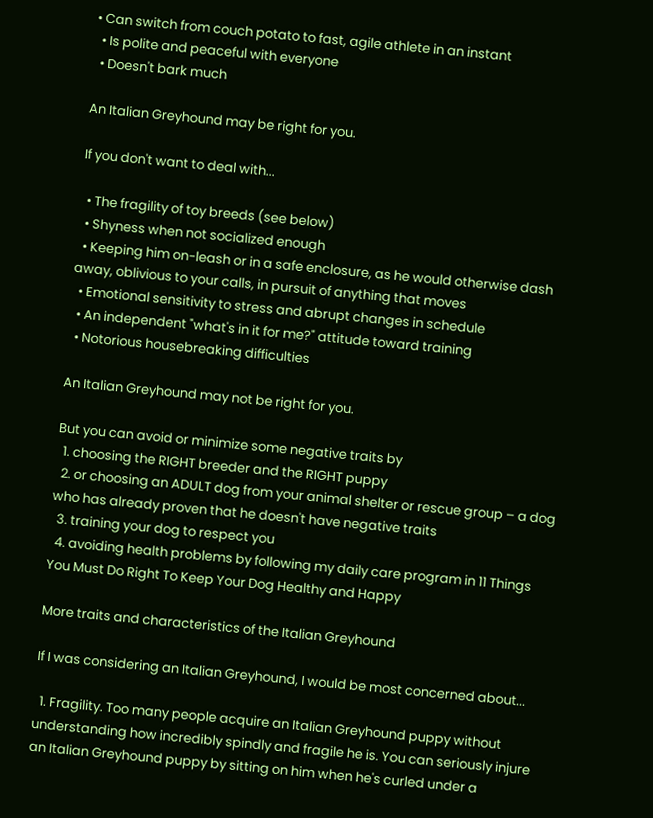• Can switch from couch potato to fast, agile athlete in an instant
  • Is polite and peaceful with everyone
  • Doesn't bark much

An Italian Greyhound may be right for you.

If you don't want to deal with...

  • The fragility of toy breeds (see below)
  • Shyness when not socialized enough
  • Keeping him on-leash or in a safe enclosure, as he would otherwise dash away, oblivious to your calls, in pursuit of anything that moves
  • Emotional sensitivity to stress and abrupt changes in schedule
  • An independent "what's in it for me?" attitude toward training
  • Notorious housebreaking difficulties

An Italian Greyhound may not be right for you.

But you can avoid or minimize some negative traits by
  1. choosing the RIGHT breeder and the RIGHT puppy
  2. or choosing an ADULT dog from your animal shelter or rescue group – a dog who has already proven that he doesn't have negative traits
  3. training your dog to respect you
  4. avoiding health problems by following my daily care program in 11 Things You Must Do Right To Keep Your Dog Healthy and Happy

More traits and characteristics of the Italian Greyhound

If I was considering an Italian Greyhound, I would be most concerned about...

  1. Fragility. Too many people acquire an Italian Greyhound puppy without understanding how incredibly spindly and fragile he is. You can seriously injure an Italian Greyhound puppy by sitting on him when he's curled under a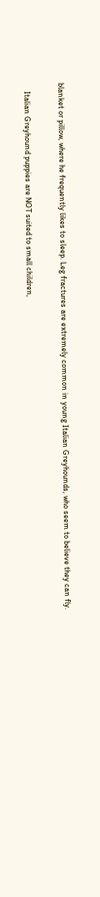blanket or pillow, where he frequently likes to sleep. Leg fractures are extremely common in young Italian Greyhounds, who seem to believe they can fly.

    Italian Greyhound puppies are NOT suited to small children,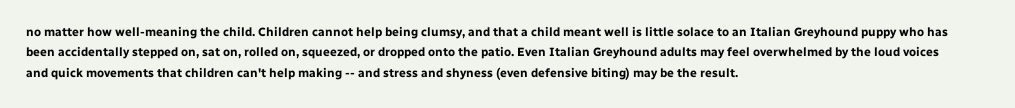no matter how well-meaning the child. Children cannot help being clumsy, and that a child meant well is little solace to an Italian Greyhound puppy who has been accidentally stepped on, sat on, rolled on, squeezed, or dropped onto the patio. Even Italian Greyhound adults may feel overwhelmed by the loud voices and quick movements that children can't help making -- and stress and shyness (even defensive biting) may be the result.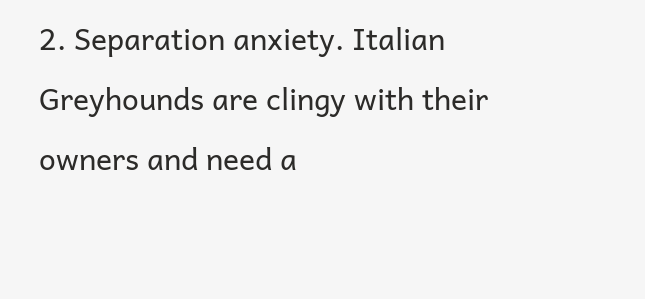2. Separation anxiety. Italian Greyhounds are clingy with their owners and need a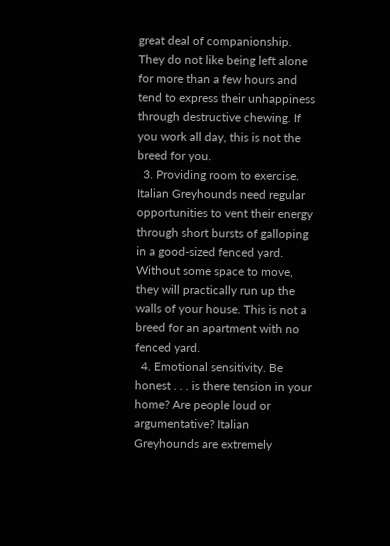great deal of companionship. They do not like being left alone for more than a few hours and tend to express their unhappiness through destructive chewing. If you work all day, this is not the breed for you.
  3. Providing room to exercise. Italian Greyhounds need regular opportunities to vent their energy through short bursts of galloping in a good-sized fenced yard. Without some space to move, they will practically run up the walls of your house. This is not a breed for an apartment with no fenced yard.
  4. Emotional sensitivity. Be honest . . . is there tension in your home? Are people loud or argumentative? Italian Greyhounds are extremely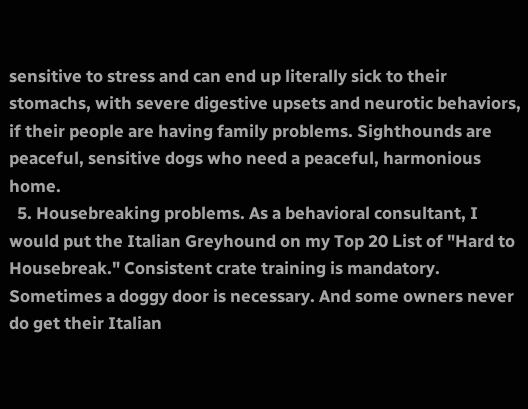sensitive to stress and can end up literally sick to their stomachs, with severe digestive upsets and neurotic behaviors, if their people are having family problems. Sighthounds are peaceful, sensitive dogs who need a peaceful, harmonious home.
  5. Housebreaking problems. As a behavioral consultant, I would put the Italian Greyhound on my Top 20 List of "Hard to Housebreak." Consistent crate training is mandatory. Sometimes a doggy door is necessary. And some owners never do get their Italian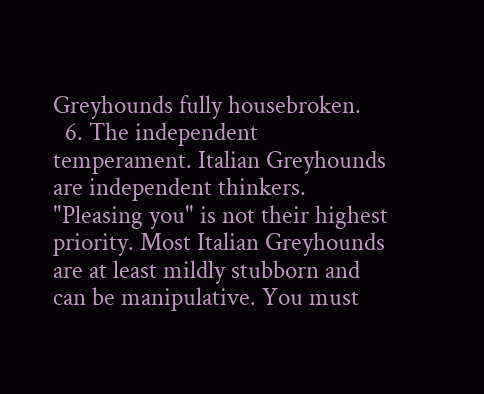Greyhounds fully housebroken.
  6. The independent temperament. Italian Greyhounds are independent thinkers. "Pleasing you" is not their highest priority. Most Italian Greyhounds are at least mildly stubborn and can be manipulative. You must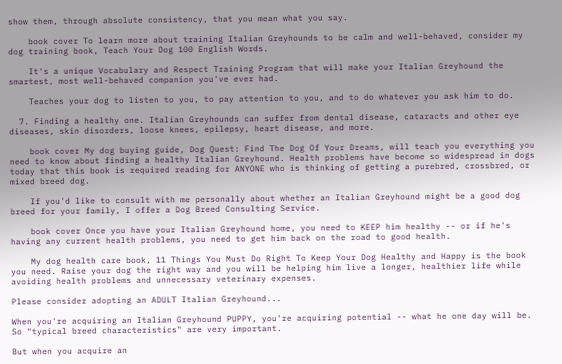show them, through absolute consistency, that you mean what you say.

    book cover To learn more about training Italian Greyhounds to be calm and well-behaved, consider my dog training book, Teach Your Dog 100 English Words.

    It's a unique Vocabulary and Respect Training Program that will make your Italian Greyhound the smartest, most well-behaved companion you've ever had.

    Teaches your dog to listen to you, to pay attention to you, and to do whatever you ask him to do.

  7. Finding a healthy one. Italian Greyhounds can suffer from dental disease, cataracts and other eye diseases, skin disorders, loose knees, epilepsy, heart disease, and more.

    book cover My dog buying guide, Dog Quest: Find The Dog Of Your Dreams, will teach you everything you need to know about finding a healthy Italian Greyhound. Health problems have become so widespread in dogs today that this book is required reading for ANYONE who is thinking of getting a purebred, crossbred, or mixed breed dog.

    If you'd like to consult with me personally about whether an Italian Greyhound might be a good dog breed for your family, I offer a Dog Breed Consulting Service.

    book cover Once you have your Italian Greyhound home, you need to KEEP him healthy -- or if he's having any current health problems, you need to get him back on the road to good health.

    My dog health care book, 11 Things You Must Do Right To Keep Your Dog Healthy and Happy is the book you need. Raise your dog the right way and you will be helping him live a longer, healthier life while avoiding health problems and unnecessary veterinary expenses.

Please consider adopting an ADULT Italian Greyhound...

When you're acquiring an Italian Greyhound PUPPY, you're acquiring potential -- what he one day will be. So "typical breed characteristics" are very important.

But when you acquire an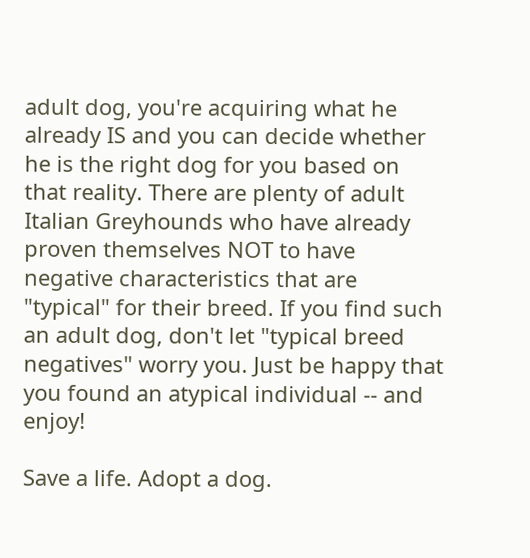adult dog, you're acquiring what he already IS and you can decide whether he is the right dog for you based on that reality. There are plenty of adult Italian Greyhounds who have already proven themselves NOT to have negative characteristics that are "typical" for their breed. If you find such an adult dog, don't let "typical breed negatives" worry you. Just be happy that you found an atypical individual -- and enjoy!

Save a life. Adopt a dog.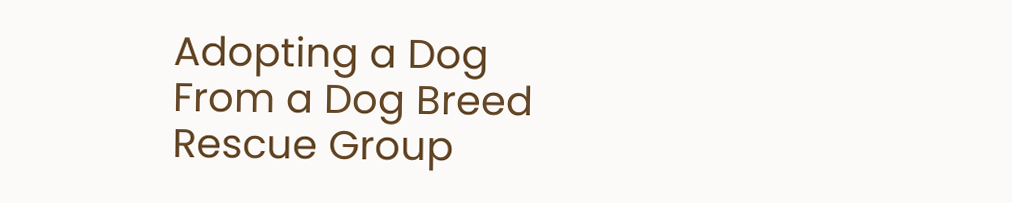Adopting a Dog From a Dog Breed Rescue Group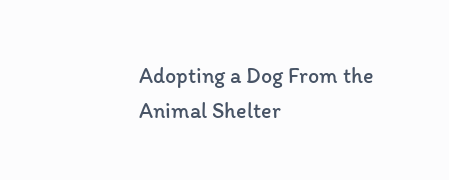Adopting a Dog From the Animal Shelter